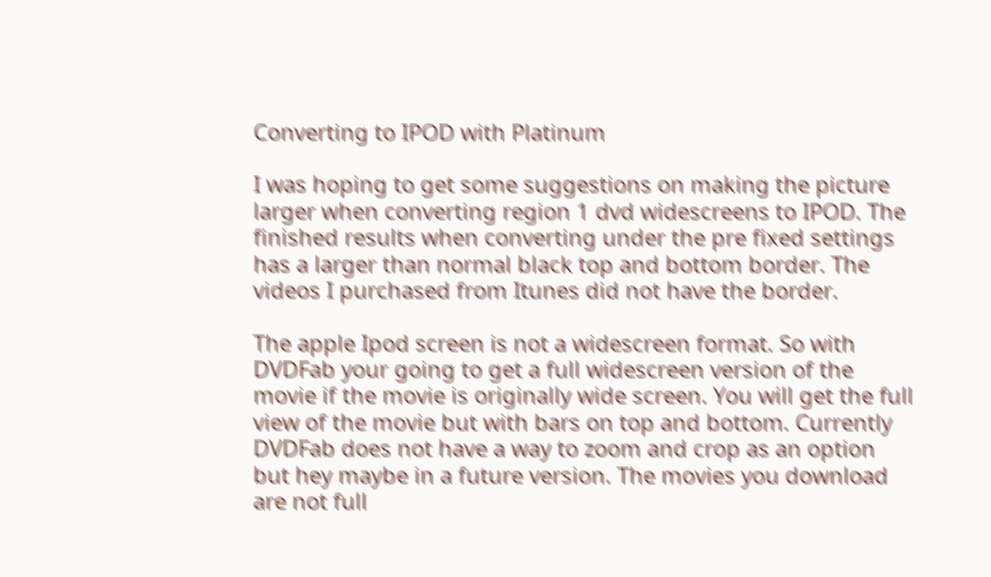Converting to IPOD with Platinum

I was hoping to get some suggestions on making the picture larger when converting region 1 dvd widescreens to IPOD. The finished results when converting under the pre fixed settings has a larger than normal black top and bottom border. The videos I purchased from Itunes did not have the border.

The apple Ipod screen is not a widescreen format. So with DVDFab your going to get a full widescreen version of the movie if the movie is originally wide screen. You will get the full view of the movie but with bars on top and bottom. Currently DVDFab does not have a way to zoom and crop as an option but hey maybe in a future version. The movies you download are not full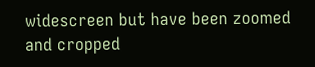widescreen but have been zoomed and cropped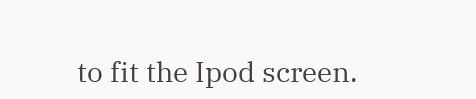to fit the Ipod screen.